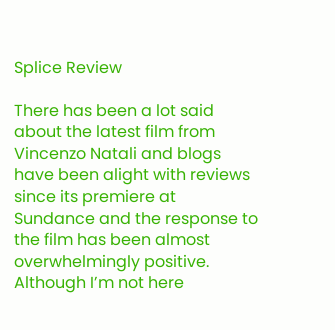Splice Review

There has been a lot said about the latest film from Vincenzo Natali and blogs have been alight with reviews since its premiere at Sundance and the response to the film has been almost overwhelmingly positive. Although I’m not here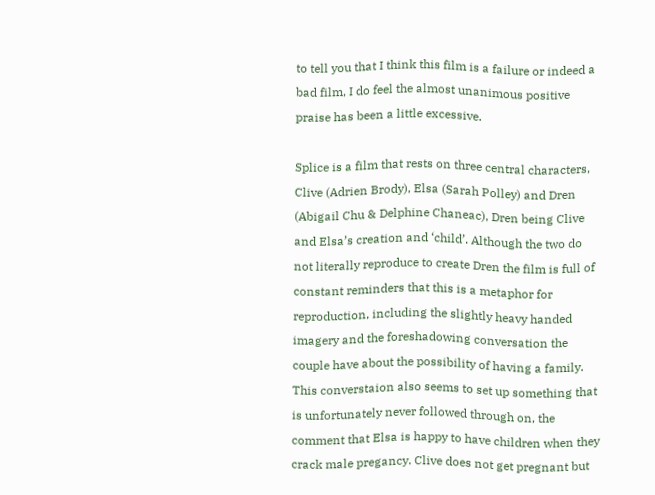to tell you that I think this film is a failure or indeed a bad film, I do feel the almost unanimous positive praise has been a little excessive.

Splice is a film that rests on three central characters, Clive (Adrien Brody), Elsa (Sarah Polley) and Dren (Abigail Chu & Delphine Chaneac), Dren being Clive and Elsa’s creation and ‘child’. Although the two do not literally reproduce to create Dren the film is full of constant reminders that this is a metaphor for reproduction, including the slightly heavy handed imagery and the foreshadowing conversation the couple have about the possibility of having a family. This converstaion also seems to set up something that is unfortunately never followed through on, the comment that Elsa is happy to have children when they crack male pregancy. Clive does not get pregnant but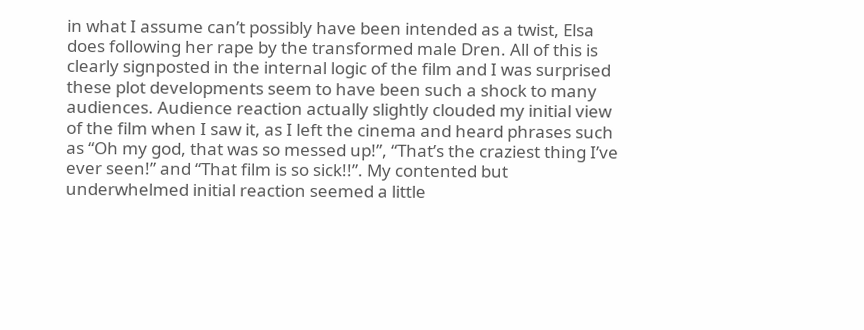in what I assume can’t possibly have been intended as a twist, Elsa does following her rape by the transformed male Dren. All of this is clearly signposted in the internal logic of the film and I was surprised these plot developments seem to have been such a shock to many audiences. Audience reaction actually slightly clouded my initial view of the film when I saw it, as I left the cinema and heard phrases such as “Oh my god, that was so messed up!”, “That’s the craziest thing I’ve ever seen!” and “That film is so sick!!”. My contented but underwhelmed initial reaction seemed a little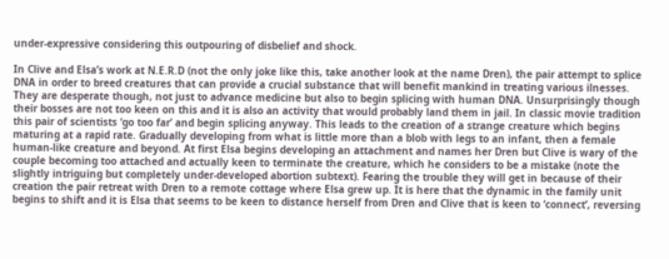under-expressive considering this outpouring of disbelief and shock.

In Clive and Elsa’s work at N.E.R.D (not the only joke like this, take another look at the name Dren), the pair attempt to splice DNA in order to breed creatures that can provide a crucial substance that will benefit mankind in treating various ilnesses. They are desperate though, not just to advance medicine but also to begin splicing with human DNA. Unsurprisingly though their bosses are not too keen on this and it is also an activity that would probably land them in jail. In classic movie tradition this pair of scientists ‘go too far’ and begin splicing anyway. This leads to the creation of a strange creature which begins maturing at a rapid rate. Gradually developing from what is little more than a blob with legs to an infant, then a female human-like creature and beyond. At first Elsa begins developing an attachment and names her Dren but Clive is wary of the couple becoming too attached and actually keen to terminate the creature, which he considers to be a mistake (note the slightly intriguing but completely under-developed abortion subtext). Fearing the trouble they will get in because of their creation the pair retreat with Dren to a remote cottage where Elsa grew up. It is here that the dynamic in the family unit begins to shift and it is Elsa that seems to be keen to distance herself from Dren and Clive that is keen to ‘connect’, reversing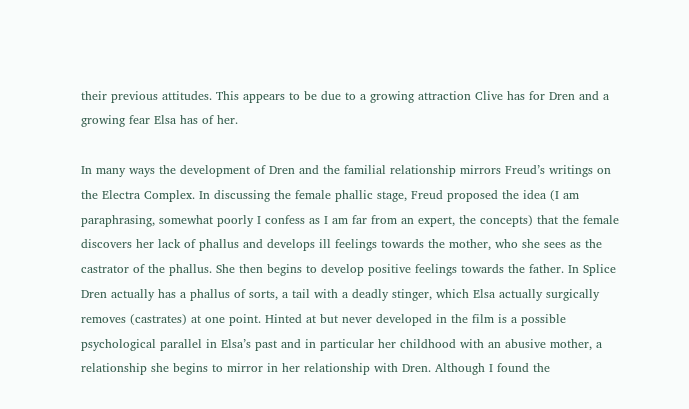their previous attitudes. This appears to be due to a growing attraction Clive has for Dren and a growing fear Elsa has of her.

In many ways the development of Dren and the familial relationship mirrors Freud’s writings on the Electra Complex. In discussing the female phallic stage, Freud proposed the idea (I am paraphrasing, somewhat poorly I confess as I am far from an expert, the concepts) that the female discovers her lack of phallus and develops ill feelings towards the mother, who she sees as the castrator of the phallus. She then begins to develop positive feelings towards the father. In Splice Dren actually has a phallus of sorts, a tail with a deadly stinger, which Elsa actually surgically removes (castrates) at one point. Hinted at but never developed in the film is a possible psychological parallel in Elsa’s past and in particular her childhood with an abusive mother, a relationship she begins to mirror in her relationship with Dren. Although I found the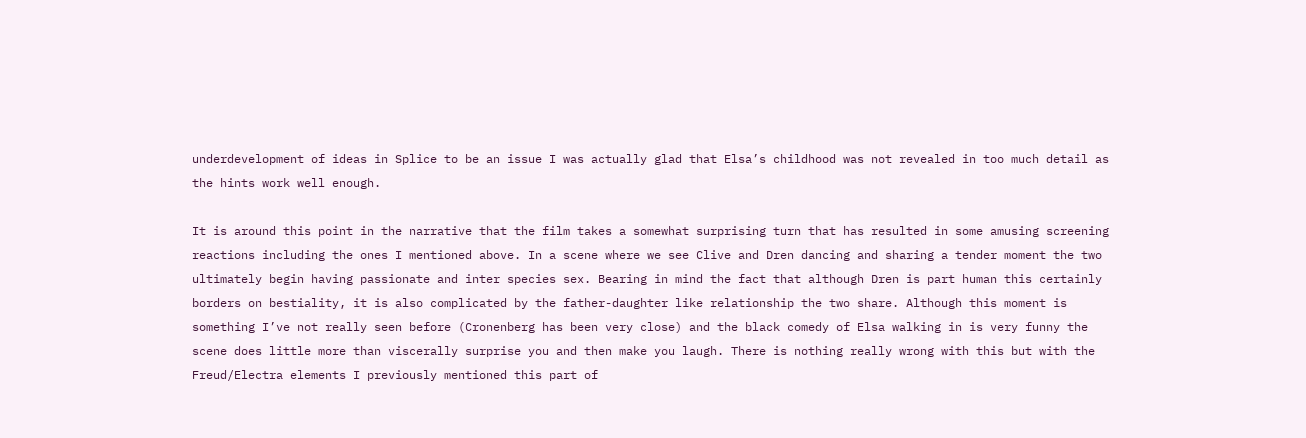underdevelopment of ideas in Splice to be an issue I was actually glad that Elsa’s childhood was not revealed in too much detail as the hints work well enough.

It is around this point in the narrative that the film takes a somewhat surprising turn that has resulted in some amusing screening reactions including the ones I mentioned above. In a scene where we see Clive and Dren dancing and sharing a tender moment the two ultimately begin having passionate and inter species sex. Bearing in mind the fact that although Dren is part human this certainly borders on bestiality, it is also complicated by the father-daughter like relationship the two share. Although this moment is something I’ve not really seen before (Cronenberg has been very close) and the black comedy of Elsa walking in is very funny the scene does little more than viscerally surprise you and then make you laugh. There is nothing really wrong with this but with the Freud/Electra elements I previously mentioned this part of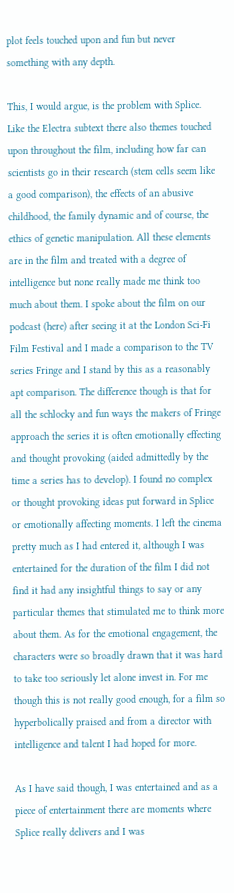plot feels touched upon and fun but never something with any depth.

This, I would argue, is the problem with Splice. Like the Electra subtext there also themes touched upon throughout the film, including how far can scientists go in their research (stem cells seem like a good comparison), the effects of an abusive childhood, the family dynamic and of course, the ethics of genetic manipulation. All these elements are in the film and treated with a degree of intelligence but none really made me think too much about them. I spoke about the film on our podcast (here) after seeing it at the London Sci-Fi Film Festival and I made a comparison to the TV series Fringe and I stand by this as a reasonably apt comparison. The difference though is that for all the schlocky and fun ways the makers of Fringe approach the series it is often emotionally effecting and thought provoking (aided admittedly by the time a series has to develop). I found no complex or thought provoking ideas put forward in Splice or emotionally affecting moments. I left the cinema pretty much as I had entered it, although I was entertained for the duration of the film I did not find it had any insightful things to say or any particular themes that stimulated me to think more about them. As for the emotional engagement, the characters were so broadly drawn that it was hard to take too seriously let alone invest in. For me though this is not really good enough, for a film so hyperbolically praised and from a director with intelligence and talent I had hoped for more.

As I have said though, I was entertained and as a piece of entertainment there are moments where Splice really delivers and I was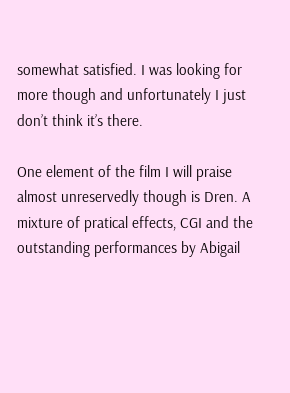somewhat satisfied. I was looking for more though and unfortunately I just don’t think it’s there.

One element of the film I will praise almost unreservedly though is Dren. A mixture of pratical effects, CGI and the outstanding performances by Abigail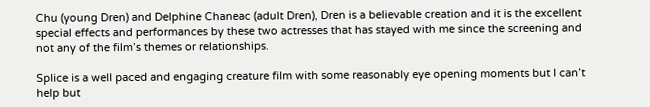Chu (young Dren) and Delphine Chaneac (adult Dren), Dren is a believable creation and it is the excellent special effects and performances by these two actresses that has stayed with me since the screening and not any of the film’s themes or relationships.

Splice is a well paced and engaging creature film with some reasonably eye opening moments but I can’t help but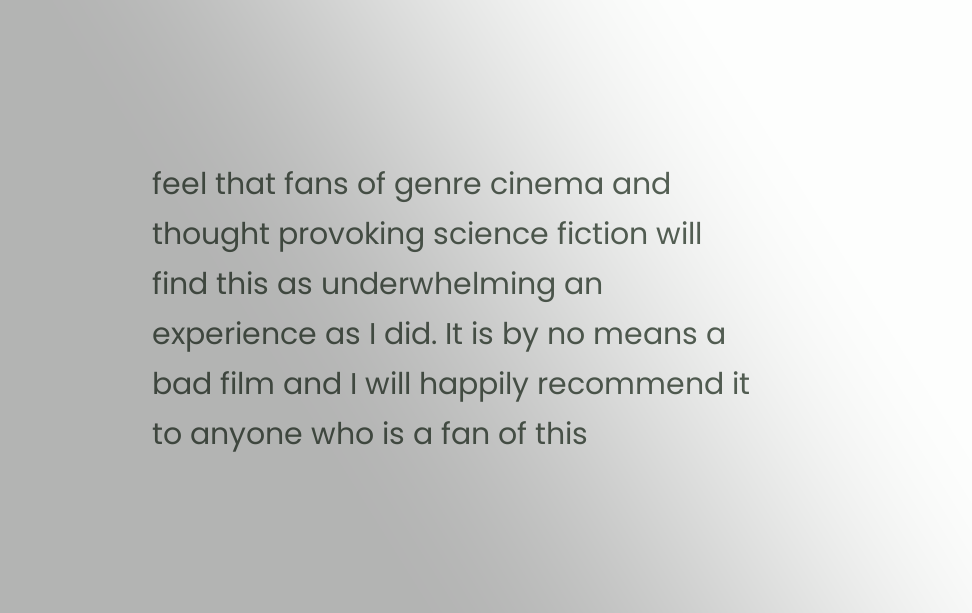feel that fans of genre cinema and thought provoking science fiction will find this as underwhelming an experience as I did. It is by no means a bad film and I will happily recommend it to anyone who is a fan of this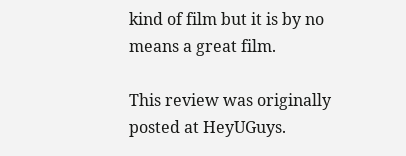kind of film but it is by no means a great film.

This review was originally posted at HeyUGuys.